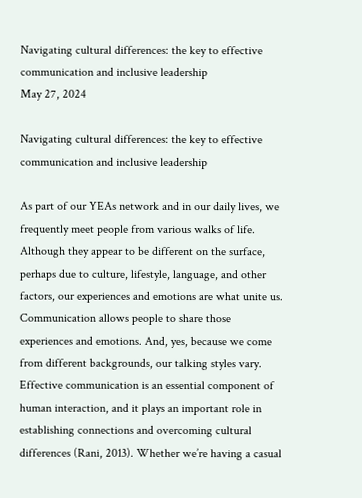Navigating cultural differences: the key to effective communication and inclusive leadership
May 27, 2024

Navigating cultural differences: the key to effective communication and inclusive leadership

As part of our YEAs network and in our daily lives, we frequently meet people from various walks of life. Although they appear to be different on the surface, perhaps due to culture, lifestyle, language, and other factors, our experiences and emotions are what unite us. Communication allows people to share those experiences and emotions. And, yes, because we come from different backgrounds, our talking styles vary. Effective communication is an essential component of human interaction, and it plays an important role in establishing connections and overcoming cultural differences (Rani, 2013). Whether we’re having a casual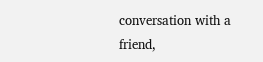conversation with a friend,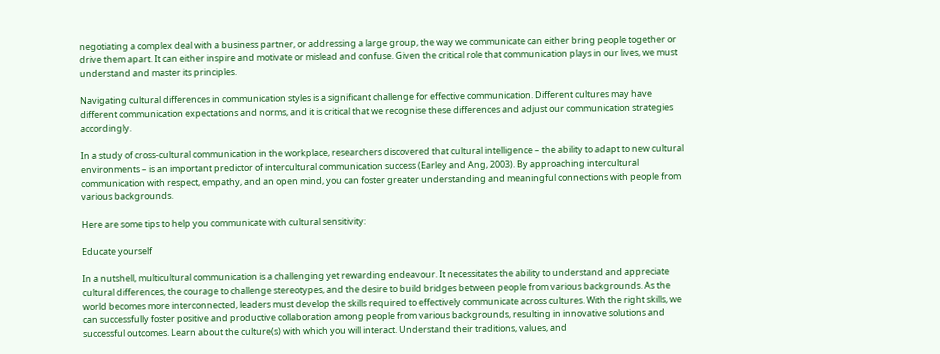negotiating a complex deal with a business partner, or addressing a large group, the way we communicate can either bring people together or drive them apart. It can either inspire and motivate or mislead and confuse. Given the critical role that communication plays in our lives, we must understand and master its principles.

Navigating cultural differences in communication styles is a significant challenge for effective communication. Different cultures may have different communication expectations and norms, and it is critical that we recognise these differences and adjust our communication strategies accordingly.

In a study of cross-cultural communication in the workplace, researchers discovered that cultural intelligence – the ability to adapt to new cultural environments – is an important predictor of intercultural communication success (Earley and Ang, 2003). By approaching intercultural communication with respect, empathy, and an open mind, you can foster greater understanding and meaningful connections with people from various backgrounds.

Here are some tips to help you communicate with cultural sensitivity:

Educate yourself

In a nutshell, multicultural communication is a challenging yet rewarding endeavour. It necessitates the ability to understand and appreciate cultural differences, the courage to challenge stereotypes, and the desire to build bridges between people from various backgrounds. As the world becomes more interconnected, leaders must develop the skills required to effectively communicate across cultures. With the right skills, we can successfully foster positive and productive collaboration among people from various backgrounds, resulting in innovative solutions and successful outcomes. Learn about the culture(s) with which you will interact. Understand their traditions, values, and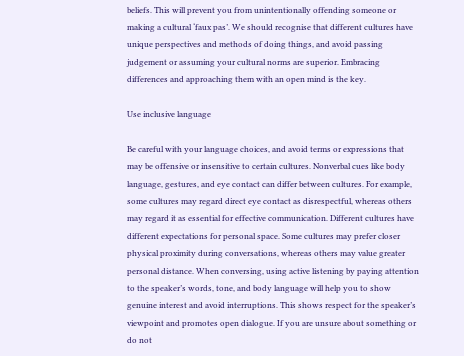beliefs. This will prevent you from unintentionally offending someone or making a cultural ‘faux pas’. We should recognise that different cultures have unique perspectives and methods of doing things, and avoid passing judgement or assuming your cultural norms are superior. Embracing differences and approaching them with an open mind is the key.

Use inclusive language

Be careful with your language choices, and avoid terms or expressions that may be offensive or insensitive to certain cultures. Nonverbal cues like body language, gestures, and eye contact can differ between cultures. For example, some cultures may regard direct eye contact as disrespectful, whereas others may regard it as essential for effective communication. Different cultures have different expectations for personal space. Some cultures may prefer closer physical proximity during conversations, whereas others may value greater personal distance. When conversing, using active listening by paying attention to the speaker’s words, tone, and body language will help you to show  genuine interest and avoid interruptions. This shows respect for the speaker’s viewpoint and promotes open dialogue. If you are unsure about something or do not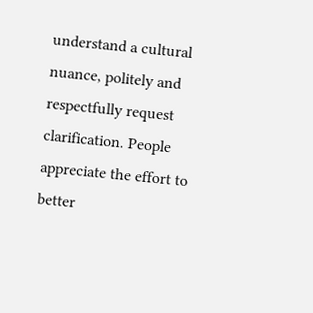understand a cultural nuance, politely and respectfully request clarification. People appreciate the effort to better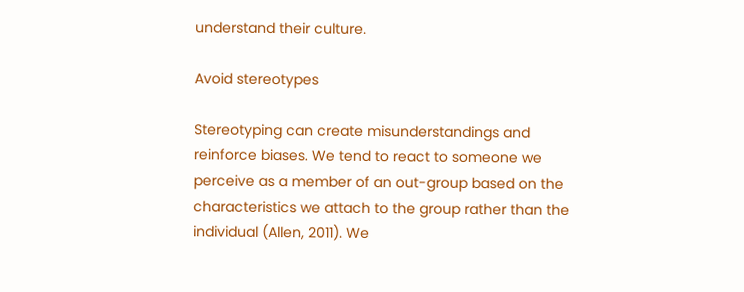understand their culture.

Avoid stereotypes

Stereotyping can create misunderstandings and reinforce biases. We tend to react to someone we perceive as a member of an out-group based on the characteristics we attach to the group rather than the individual (Allen, 2011). We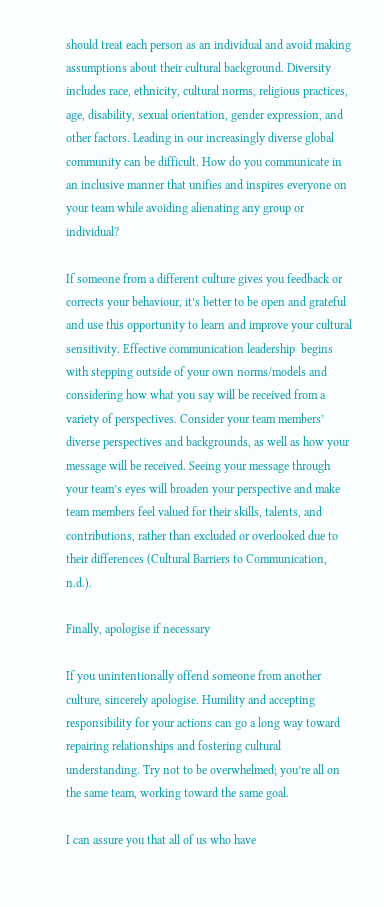should treat each person as an individual and avoid making assumptions about their cultural background. Diversity includes race, ethnicity, cultural norms, religious practices, age, disability, sexual orientation, gender expression, and other factors. Leading in our increasingly diverse global community can be difficult. How do you communicate in an inclusive manner that unifies and inspires everyone on your team while avoiding alienating any group or individual?

If someone from a different culture gives you feedback or corrects your behaviour, it’s better to be open and grateful and use this opportunity to learn and improve your cultural sensitivity. Effective communication leadership  begins with stepping outside of your own norms/models and considering how what you say will be received from a variety of perspectives. Consider your team members’ diverse perspectives and backgrounds, as well as how your message will be received. Seeing your message through your team’s eyes will broaden your perspective and make team members feel valued for their skills, talents, and contributions, rather than excluded or overlooked due to their differences (Cultural Barriers to Communication, n.d.).

Finally, apologise if necessary

If you unintentionally offend someone from another culture, sincerely apologise. Humility and accepting responsibility for your actions can go a long way toward repairing relationships and fostering cultural understanding. Try not to be overwhelmed; you’re all on the same team, working toward the same goal.

I can assure you that all of us who have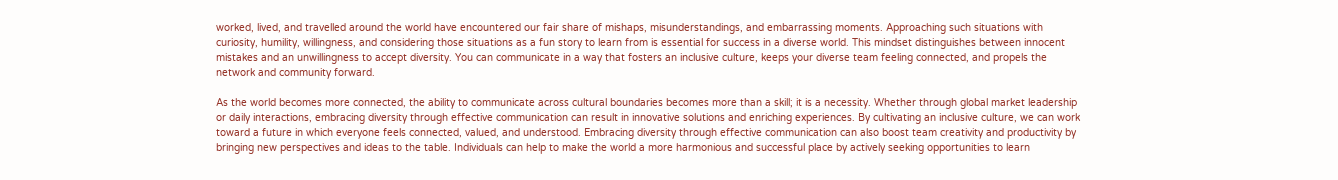worked, lived, and travelled around the world have encountered our fair share of mishaps, misunderstandings, and embarrassing moments. Approaching such situations with curiosity, humility, willingness, and considering those situations as a fun story to learn from is essential for success in a diverse world. This mindset distinguishes between innocent mistakes and an unwillingness to accept diversity. You can communicate in a way that fosters an inclusive culture, keeps your diverse team feeling connected, and propels the network and community forward.

As the world becomes more connected, the ability to communicate across cultural boundaries becomes more than a skill; it is a necessity. Whether through global market leadership or daily interactions, embracing diversity through effective communication can result in innovative solutions and enriching experiences. By cultivating an inclusive culture, we can work toward a future in which everyone feels connected, valued, and understood. Embracing diversity through effective communication can also boost team creativity and productivity by bringing new perspectives and ideas to the table. Individuals can help to make the world a more harmonious and successful place by actively seeking opportunities to learn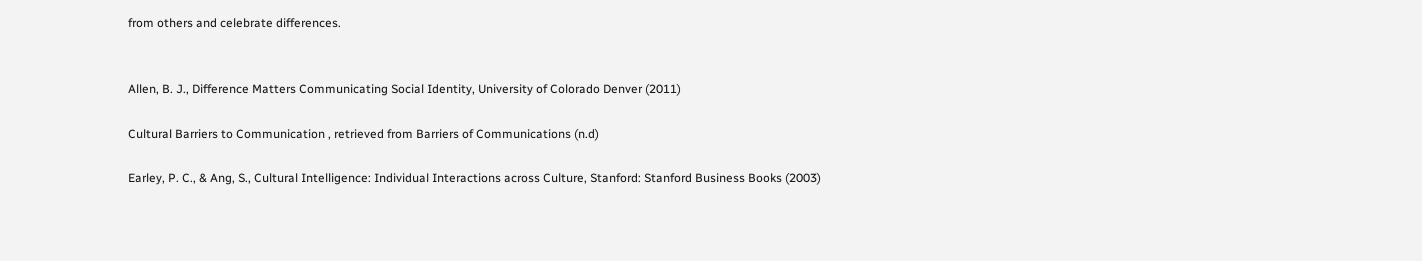from others and celebrate differences.


Allen, B. J., Difference Matters Communicating Social Identity, University of Colorado Denver (2011)

Cultural Barriers to Communication , retrieved from Barriers of Communications (n.d)

Earley, P. C., & Ang, S., Cultural Intelligence: Individual Interactions across Culture, Stanford: Stanford Business Books (2003)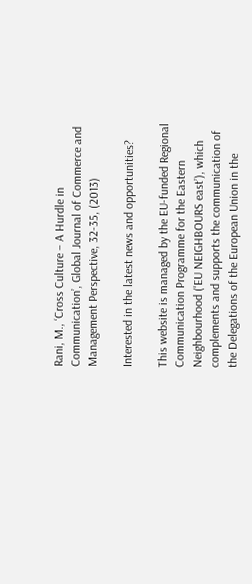Rani, M., ‘Cross Culture – A Hurdle in Communication’, Global Journal of Commerce and Management Perspective, 32-35, (2013)

Interested in the latest news and opportunities?

This website is managed by the EU-funded Regional Communication Programme for the Eastern Neighbourhood ('EU NEIGHBOURS east’), which complements and supports the communication of the Delegations of the European Union in the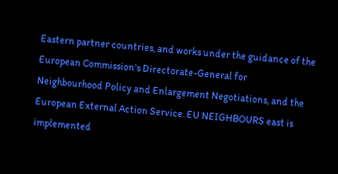Eastern partner countries, and works under the guidance of the European Commission’s Directorate-General for Neighbourhood Policy and Enlargement Negotiations, and the European External Action Service. EU NEIGHBOURS east is implemented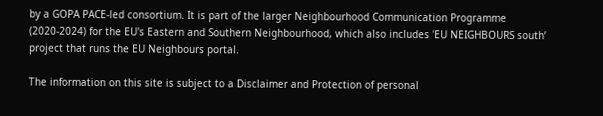by a GOPA PACE-led consortium. It is part of the larger Neighbourhood Communication Programme (2020-2024) for the EU's Eastern and Southern Neighbourhood, which also includes 'EU NEIGHBOURS south’ project that runs the EU Neighbours portal.

The information on this site is subject to a Disclaimer and Protection of personal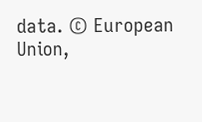data. © European Union,